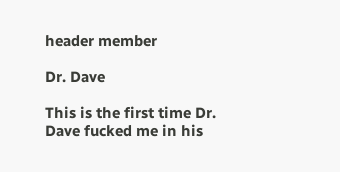header member

Dr. Dave

This is the first time Dr. Dave fucked me in his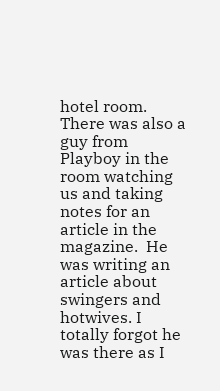hotel room. There was also a guy from Playboy in the room watching us and taking notes for an article in the magazine.  He was writing an article about swingers and hotwives. I totally forgot he was there as I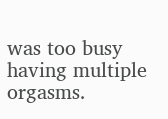was too busy having multiple orgasms.